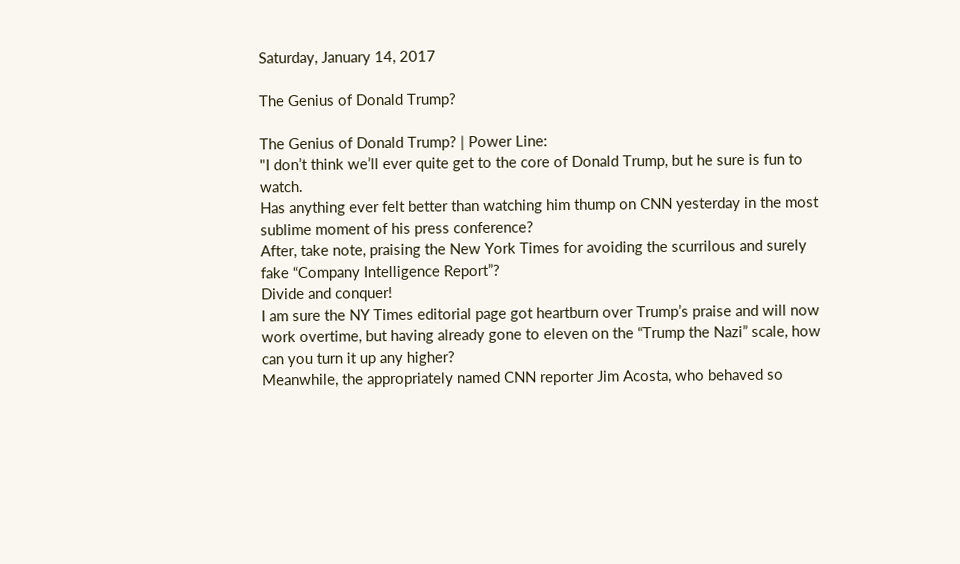Saturday, January 14, 2017

The Genius of Donald Trump?

The Genius of Donald Trump? | Power Line:
"I don’t think we’ll ever quite get to the core of Donald Trump, but he sure is fun to watch.
Has anything ever felt better than watching him thump on CNN yesterday in the most sublime moment of his press conference?
After, take note, praising the New York Times for avoiding the scurrilous and surely fake “Company Intelligence Report”?
Divide and conquer!
I am sure the NY Times editorial page got heartburn over Trump’s praise and will now work overtime, but having already gone to eleven on the “Trump the Nazi” scale, how can you turn it up any higher?
Meanwhile, the appropriately named CNN reporter Jim Acosta, who behaved so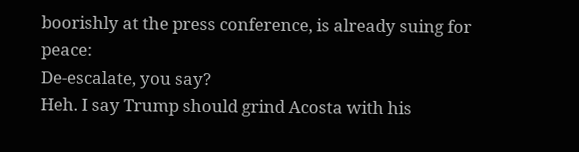boorishly at the press conference, is already suing for peace:
De-escalate, you say?
Heh. I say Trump should grind Acosta with his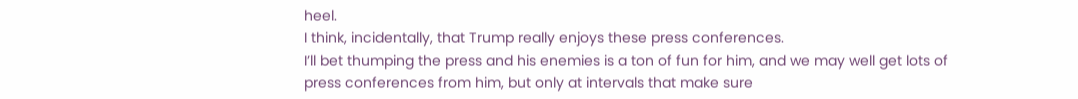heel.
I think, incidentally, that Trump really enjoys these press conferences.
I’ll bet thumping the press and his enemies is a ton of fun for him, and we may well get lots of press conferences from him, but only at intervals that make sure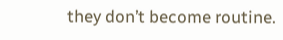they don’t become routine.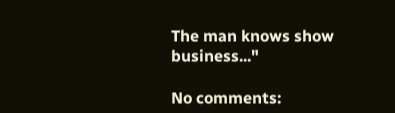The man knows show business..."

No comments: